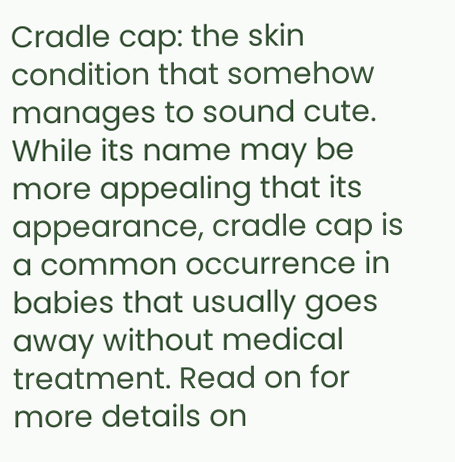Cradle cap: the skin condition that somehow manages to sound cute. While its name may be more appealing that its appearance, cradle cap is a common occurrence in babies that usually goes away without medical treatment. Read on for more details on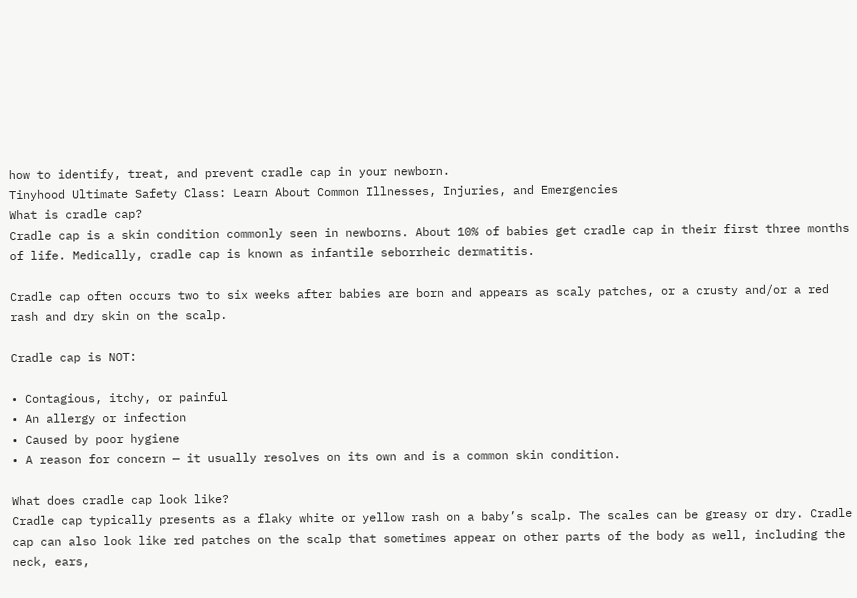how to identify, treat, and prevent cradle cap in your newborn.
Tinyhood Ultimate Safety Class: Learn About Common Illnesses, Injuries, and Emergencies
What is cradle cap?
Cradle cap is a skin condition commonly seen in newborns. About 10% of babies get cradle cap in their first three months of life. Medically, cradle cap is known as infantile seborrheic dermatitis.

Cradle cap often occurs two to six weeks after babies are born and appears as scaly patches, or a crusty and/or a red rash and dry skin on the scalp.

Cradle cap is NOT:

• Contagious, itchy, or painful
• An allergy or infection
• Caused by poor hygiene
• A reason for concern — it usually resolves on its own and is a common skin condition.

What does cradle cap look like?
Cradle cap typically presents as a flaky white or yellow rash on a baby’s scalp. The scales can be greasy or dry. Cradle cap can also look like red patches on the scalp that sometimes appear on other parts of the body as well, including the neck, ears,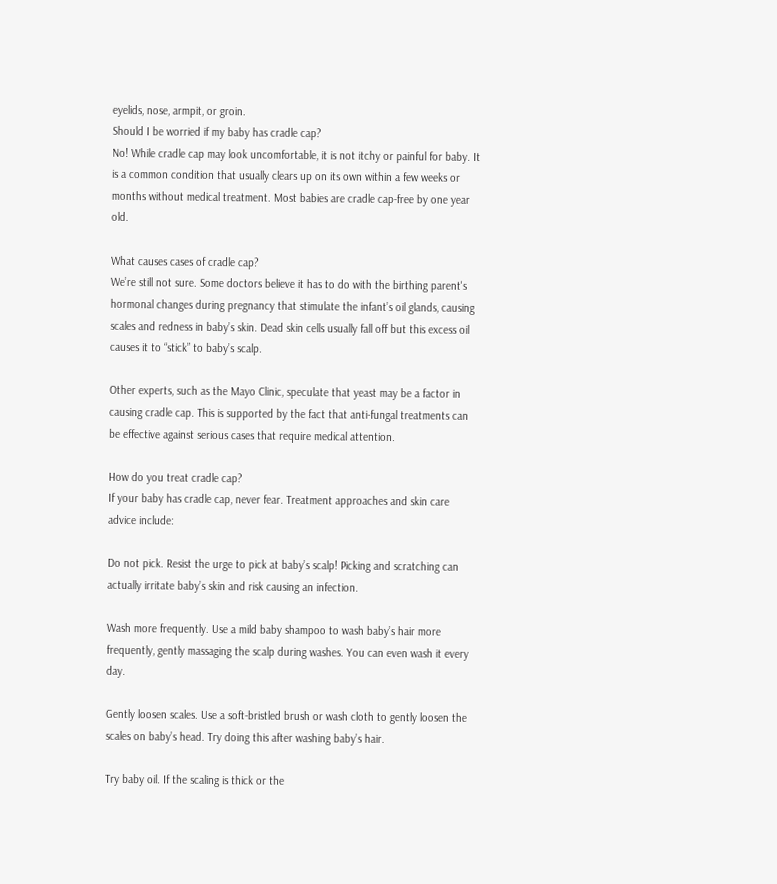eyelids, nose, armpit, or groin.
Should I be worried if my baby has cradle cap?
No! While cradle cap may look uncomfortable, it is not itchy or painful for baby. It is a common condition that usually clears up on its own within a few weeks or months without medical treatment. Most babies are cradle cap-free by one year old.

What causes cases of cradle cap?
We’re still not sure. Some doctors believe it has to do with the birthing parent's hormonal changes during pregnancy that stimulate the infant’s oil glands, causing scales and redness in baby’s skin. Dead skin cells usually fall off but this excess oil causes it to “stick” to baby’s scalp.

Other experts, such as the Mayo Clinic, speculate that yeast may be a factor in causing cradle cap. This is supported by the fact that anti-fungal treatments can be effective against serious cases that require medical attention.

How do you treat cradle cap?
If your baby has cradle cap, never fear. Treatment approaches and skin care advice include:

Do not pick. Resist the urge to pick at baby’s scalp! Picking and scratching can actually irritate baby’s skin and risk causing an infection.

Wash more frequently. Use a mild baby shampoo to wash baby’s hair more frequently, gently massaging the scalp during washes. You can even wash it every day.

Gently loosen scales. Use a soft-bristled brush or wash cloth to gently loosen the scales on baby’s head. Try doing this after washing baby’s hair.

Try baby oil. If the scaling is thick or the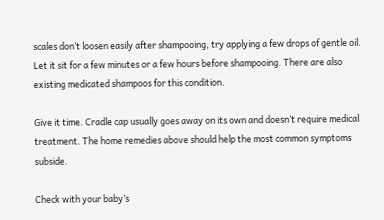scales don’t loosen easily after shampooing, try applying a few drops of gentle oil. Let it sit for a few minutes or a few hours before shampooing. There are also existing medicated shampoos for this condition.

Give it time. Cradle cap usually goes away on its own and doesn’t require medical treatment. The home remedies above should help the most common symptoms subside.

Check with your baby’s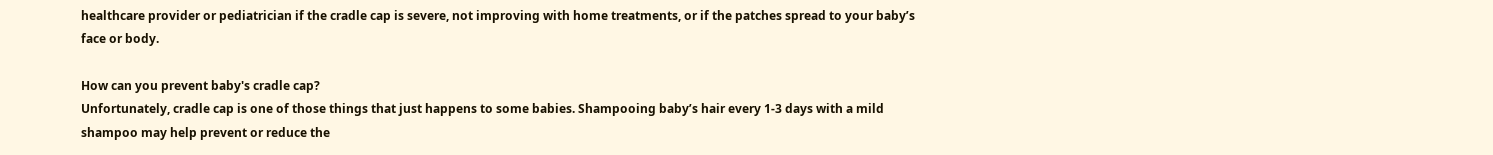healthcare provider or pediatrician if the cradle cap is severe, not improving with home treatments, or if the patches spread to your baby’s face or body.

How can you prevent baby's cradle cap?
Unfortunately, cradle cap is one of those things that just happens to some babies. Shampooing baby’s hair every 1-3 days with a mild shampoo may help prevent or reduce the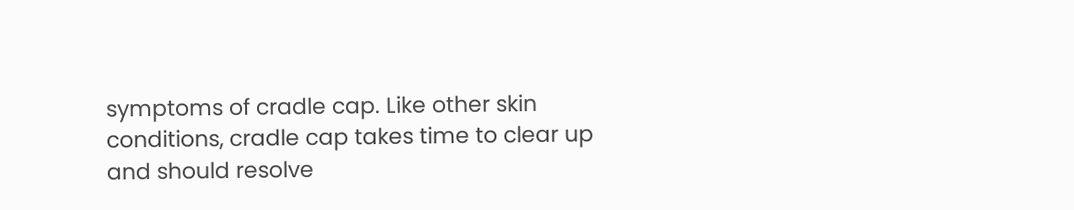symptoms of cradle cap. Like other skin conditions, cradle cap takes time to clear up and should resolve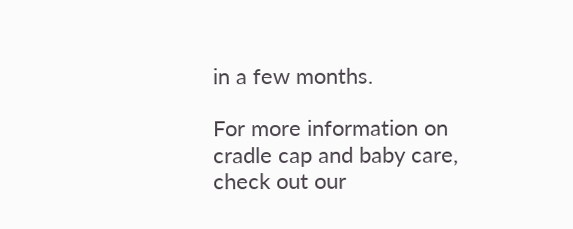in a few months.

For more information on cradle cap and baby care, check out our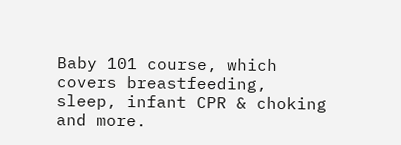Baby 101 course, which covers breastfeeding, sleep, infant CPR & choking and more.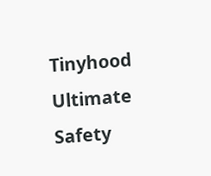Tinyhood Ultimate Safety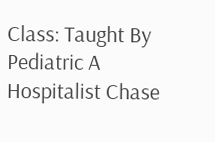Class: Taught By Pediatric A Hospitalist Chase